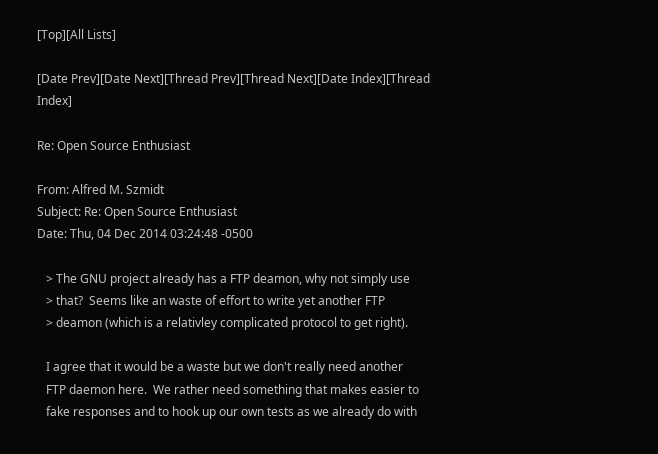[Top][All Lists]

[Date Prev][Date Next][Thread Prev][Thread Next][Date Index][Thread Index]

Re: Open Source Enthusiast

From: Alfred M. Szmidt
Subject: Re: Open Source Enthusiast
Date: Thu, 04 Dec 2014 03:24:48 -0500

   > The GNU project already has a FTP deamon, why not simply use
   > that?  Seems like an waste of effort to write yet another FTP
   > deamon (which is a relativley complicated protocol to get right).

   I agree that it would be a waste but we don't really need another
   FTP daemon here.  We rather need something that makes easier to
   fake responses and to hook up our own tests as we already do with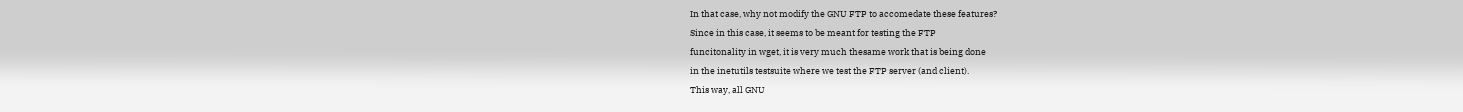In that case, why not modify the GNU FTP to accomedate these features?
Since in this case, it seems to be meant for testing the FTP
funcitonality in wget, it is very much thesame work that is being done
in the inetutils testsuite where we test the FTP server (and client).
This way, all GNU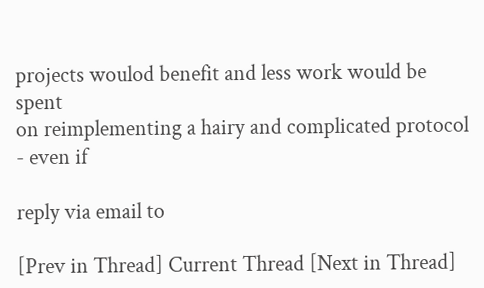projects woulod benefit and less work would be spent
on reimplementing a hairy and complicated protocol - even if

reply via email to

[Prev in Thread] Current Thread [Next in Thread]